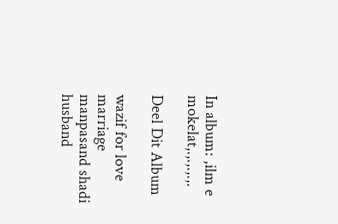In album: ,ilm e mokelat,.,.,.,.,.

Deel Dit Album

wazif for love marriage manpasand shadi husband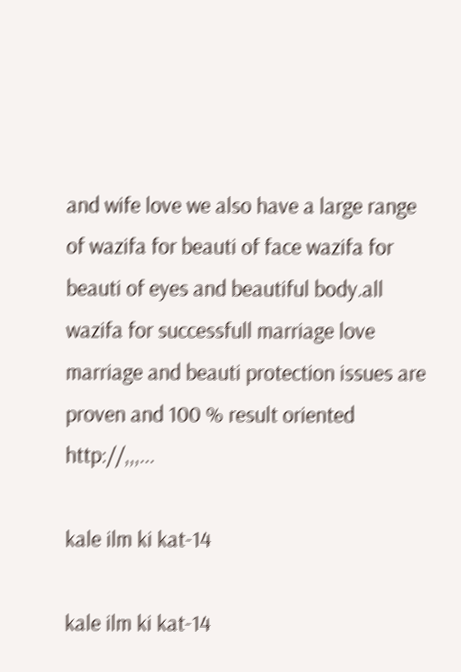and wife love we also have a large range of wazifa for beauti of face wazifa for beauti of eyes and beautiful body.all wazifa for successfull marriage love marriage and beauti protection issues are proven and 100 % result oriented http://,,,...

kale ilm ki kat-14

kale ilm ki kat-14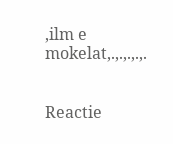,ilm e mokelat,.,.,.,.,.


Reactie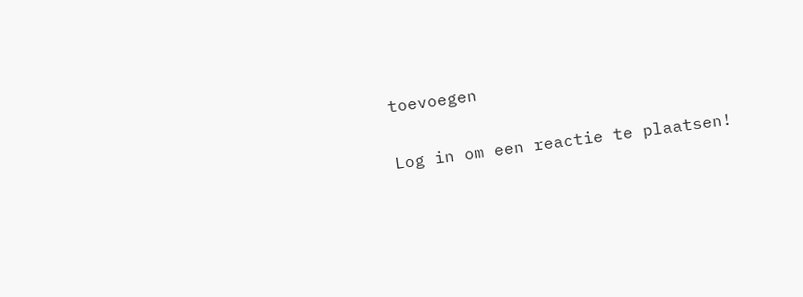toevoegen

Log in om een reactie te plaatsen!